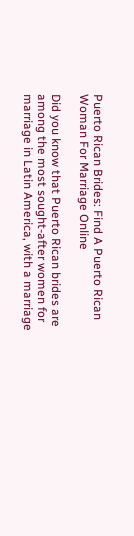Puerto Rican Brides: Find A Puerto Rican Woman For Marriage Online

Did you know that Puerto Rican brides are among the most sought-after women for marriage in Latin America, with a marriage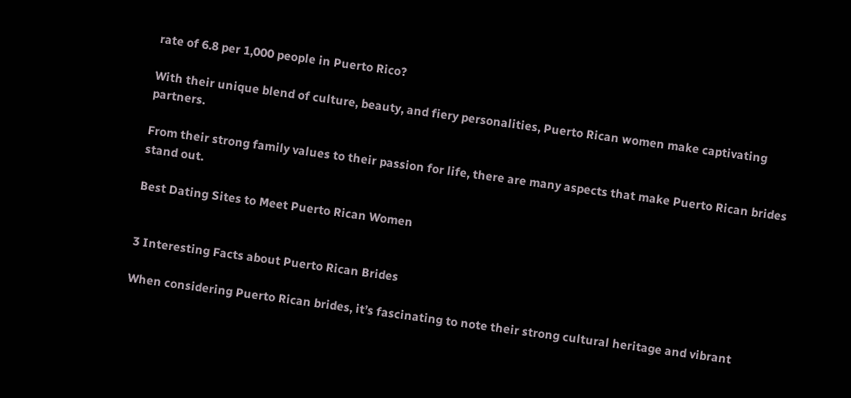rate of 6.8 per 1,000 people in Puerto Rico?

With their unique blend of culture, beauty, and fiery personalities, Puerto Rican women make captivating partners.

From their strong family values to their passion for life, there are many aspects that make Puerto Rican brides stand out.

Best Dating Sites to Meet Puerto Rican Women


3 Interesting Facts about Puerto Rican Brides

When considering Puerto Rican brides, it’s fascinating to note their strong cultural heritage and vibrant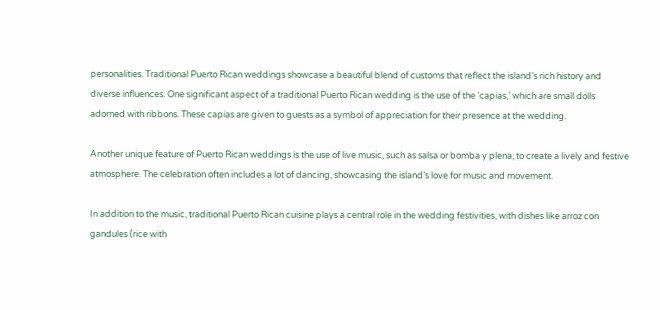personalities. Traditional Puerto Rican weddings showcase a beautiful blend of customs that reflect the island’s rich history and diverse influences. One significant aspect of a traditional Puerto Rican wedding is the use of the ‘capias,’ which are small dolls adorned with ribbons. These capias are given to guests as a symbol of appreciation for their presence at the wedding.

Another unique feature of Puerto Rican weddings is the use of live music, such as salsa or bomba y plena, to create a lively and festive atmosphere. The celebration often includes a lot of dancing, showcasing the island’s love for music and movement.

In addition to the music, traditional Puerto Rican cuisine plays a central role in the wedding festivities, with dishes like arroz con gandules (rice with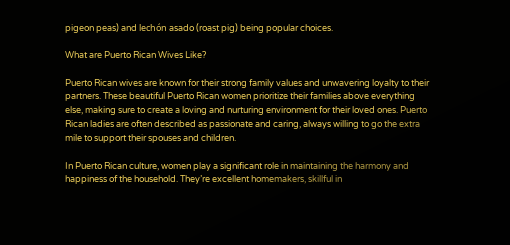pigeon peas) and lechón asado (roast pig) being popular choices.

What are Puerto Rican Wives Like?

Puerto Rican wives are known for their strong family values and unwavering loyalty to their partners. These beautiful Puerto Rican women prioritize their families above everything else, making sure to create a loving and nurturing environment for their loved ones. Puerto Rican ladies are often described as passionate and caring, always willing to go the extra mile to support their spouses and children.

In Puerto Rican culture, women play a significant role in maintaining the harmony and happiness of the household. They’re excellent homemakers, skillful in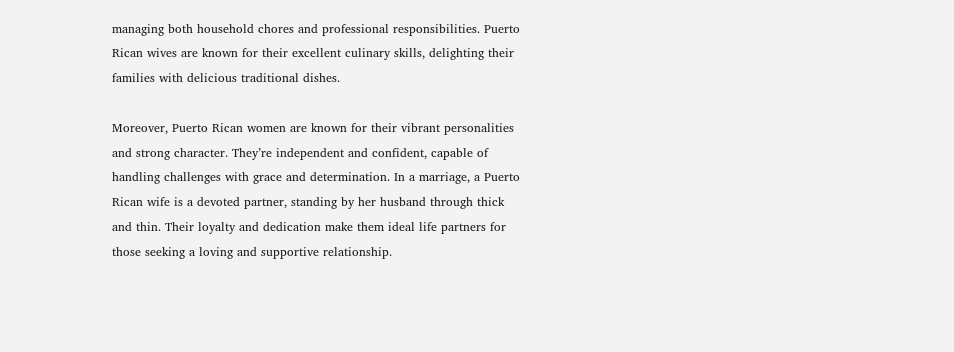managing both household chores and professional responsibilities. Puerto Rican wives are known for their excellent culinary skills, delighting their families with delicious traditional dishes.

Moreover, Puerto Rican women are known for their vibrant personalities and strong character. They’re independent and confident, capable of handling challenges with grace and determination. In a marriage, a Puerto Rican wife is a devoted partner, standing by her husband through thick and thin. Their loyalty and dedication make them ideal life partners for those seeking a loving and supportive relationship.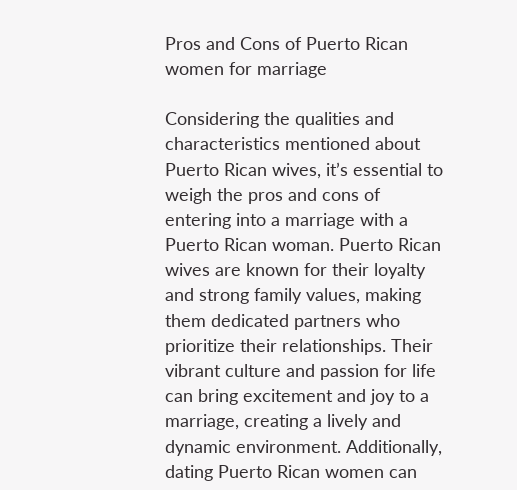Pros and Cons of Puerto Rican women for marriage

Considering the qualities and characteristics mentioned about Puerto Rican wives, it’s essential to weigh the pros and cons of entering into a marriage with a Puerto Rican woman. Puerto Rican wives are known for their loyalty and strong family values, making them dedicated partners who prioritize their relationships. Their vibrant culture and passion for life can bring excitement and joy to a marriage, creating a lively and dynamic environment. Additionally, dating Puerto Rican women can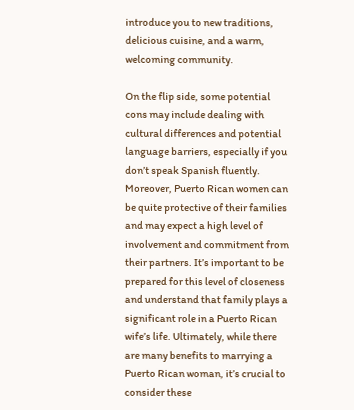introduce you to new traditions, delicious cuisine, and a warm, welcoming community.

On the flip side, some potential cons may include dealing with cultural differences and potential language barriers, especially if you don’t speak Spanish fluently. Moreover, Puerto Rican women can be quite protective of their families and may expect a high level of involvement and commitment from their partners. It’s important to be prepared for this level of closeness and understand that family plays a significant role in a Puerto Rican wife’s life. Ultimately, while there are many benefits to marrying a Puerto Rican woman, it’s crucial to consider these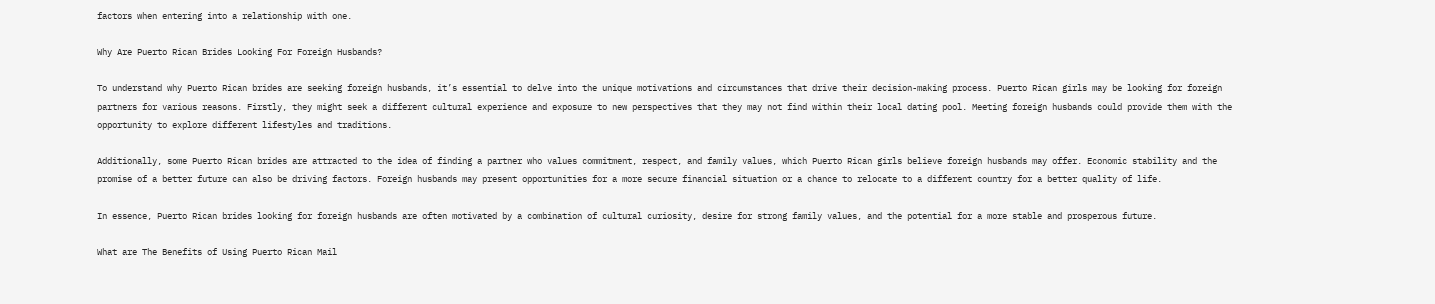factors when entering into a relationship with one.

Why Are Puerto Rican Brides Looking For Foreign Husbands?

To understand why Puerto Rican brides are seeking foreign husbands, it’s essential to delve into the unique motivations and circumstances that drive their decision-making process. Puerto Rican girls may be looking for foreign partners for various reasons. Firstly, they might seek a different cultural experience and exposure to new perspectives that they may not find within their local dating pool. Meeting foreign husbands could provide them with the opportunity to explore different lifestyles and traditions.

Additionally, some Puerto Rican brides are attracted to the idea of finding a partner who values commitment, respect, and family values, which Puerto Rican girls believe foreign husbands may offer. Economic stability and the promise of a better future can also be driving factors. Foreign husbands may present opportunities for a more secure financial situation or a chance to relocate to a different country for a better quality of life.

In essence, Puerto Rican brides looking for foreign husbands are often motivated by a combination of cultural curiosity, desire for strong family values, and the potential for a more stable and prosperous future.

What are The Benefits of Using Puerto Rican Mail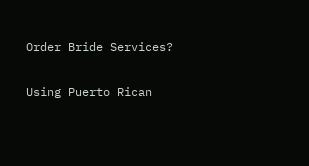Order Bride Services?

Using Puerto Rican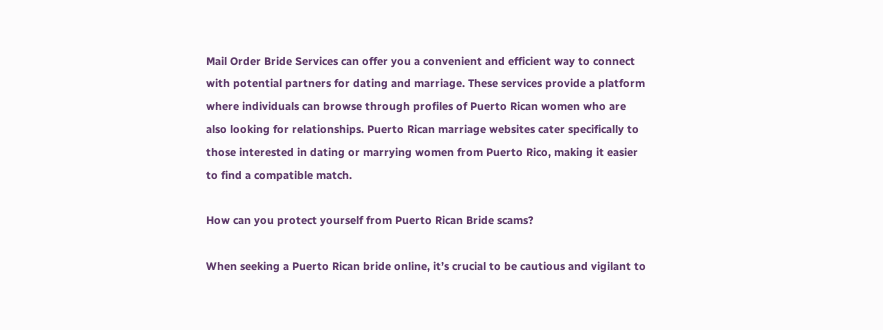Mail Order Bride Services can offer you a convenient and efficient way to connect with potential partners for dating and marriage. These services provide a platform where individuals can browse through profiles of Puerto Rican women who are also looking for relationships. Puerto Rican marriage websites cater specifically to those interested in dating or marrying women from Puerto Rico, making it easier to find a compatible match.

How can you protect yourself from Puerto Rican Bride scams?

When seeking a Puerto Rican bride online, it’s crucial to be cautious and vigilant to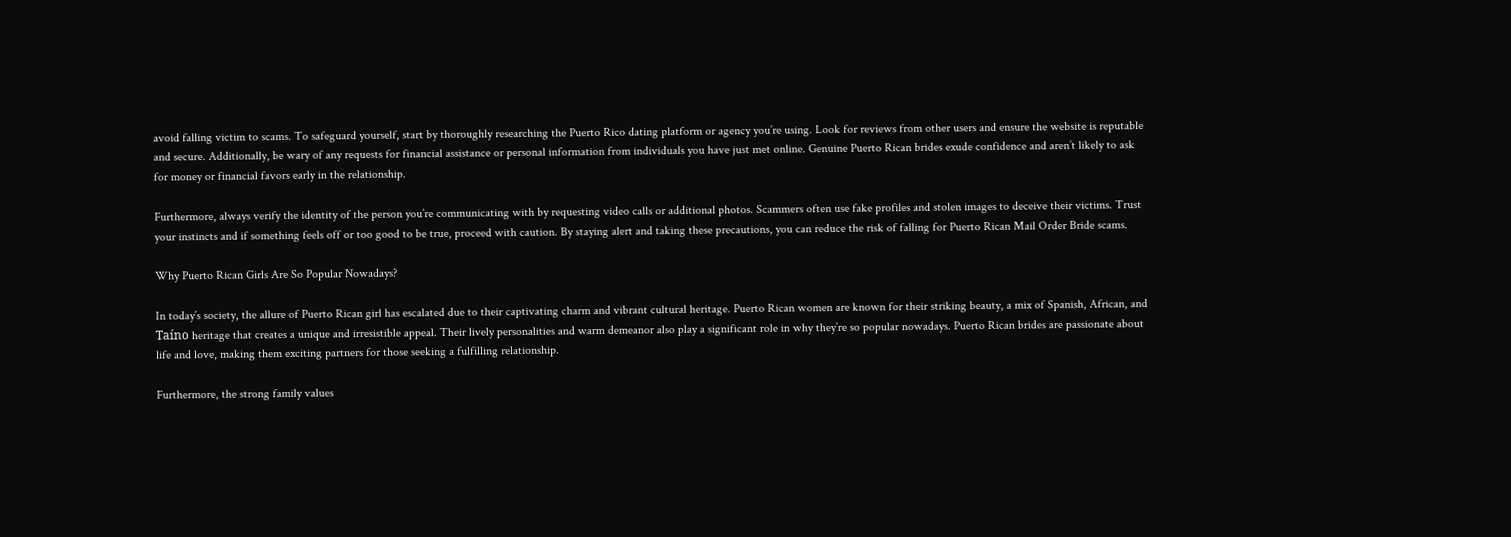avoid falling victim to scams. To safeguard yourself, start by thoroughly researching the Puerto Rico dating platform or agency you’re using. Look for reviews from other users and ensure the website is reputable and secure. Additionally, be wary of any requests for financial assistance or personal information from individuals you have just met online. Genuine Puerto Rican brides exude confidence and aren’t likely to ask for money or financial favors early in the relationship.

Furthermore, always verify the identity of the person you’re communicating with by requesting video calls or additional photos. Scammers often use fake profiles and stolen images to deceive their victims. Trust your instincts and if something feels off or too good to be true, proceed with caution. By staying alert and taking these precautions, you can reduce the risk of falling for Puerto Rican Mail Order Bride scams.

Why Puerto Rican Girls Are So Popular Nowadays?

In today’s society, the allure of Puerto Rican girl has escalated due to their captivating charm and vibrant cultural heritage. Puerto Rican women are known for their striking beauty, a mix of Spanish, African, and Taíno heritage that creates a unique and irresistible appeal. Their lively personalities and warm demeanor also play a significant role in why they’re so popular nowadays. Puerto Rican brides are passionate about life and love, making them exciting partners for those seeking a fulfilling relationship.

Furthermore, the strong family values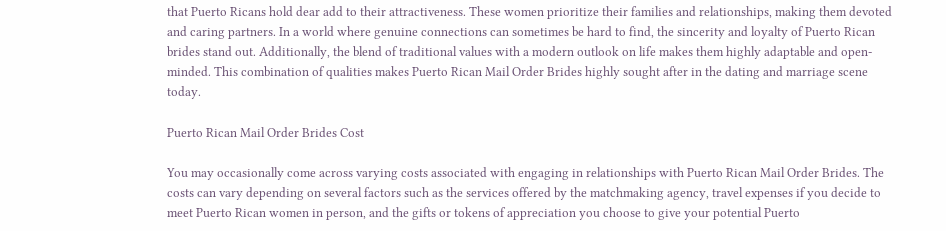that Puerto Ricans hold dear add to their attractiveness. These women prioritize their families and relationships, making them devoted and caring partners. In a world where genuine connections can sometimes be hard to find, the sincerity and loyalty of Puerto Rican brides stand out. Additionally, the blend of traditional values with a modern outlook on life makes them highly adaptable and open-minded. This combination of qualities makes Puerto Rican Mail Order Brides highly sought after in the dating and marriage scene today.

Puerto Rican Mail Order Brides Cost

You may occasionally come across varying costs associated with engaging in relationships with Puerto Rican Mail Order Brides. The costs can vary depending on several factors such as the services offered by the matchmaking agency, travel expenses if you decide to meet Puerto Rican women in person, and the gifts or tokens of appreciation you choose to give your potential Puerto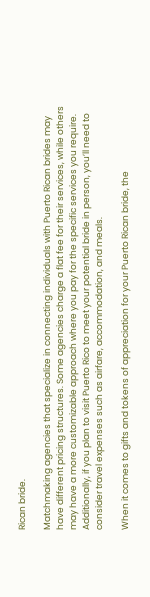Rican bride.

Matchmaking agencies that specialize in connecting individuals with Puerto Rican brides may have different pricing structures. Some agencies charge a flat fee for their services, while others may have a more customizable approach where you pay for the specific services you require. Additionally, if you plan to visit Puerto Rico to meet your potential bride in person, you’ll need to consider travel expenses such as airfare, accommodation, and meals.

When it comes to gifts and tokens of appreciation for your Puerto Rican bride, the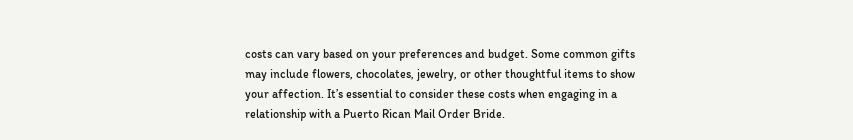costs can vary based on your preferences and budget. Some common gifts may include flowers, chocolates, jewelry, or other thoughtful items to show your affection. It’s essential to consider these costs when engaging in a relationship with a Puerto Rican Mail Order Bride.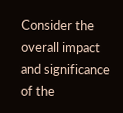Consider the overall impact and significance of the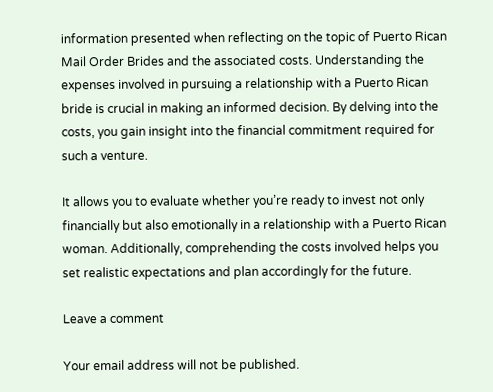information presented when reflecting on the topic of Puerto Rican Mail Order Brides and the associated costs. Understanding the expenses involved in pursuing a relationship with a Puerto Rican bride is crucial in making an informed decision. By delving into the costs, you gain insight into the financial commitment required for such a venture.

It allows you to evaluate whether you’re ready to invest not only financially but also emotionally in a relationship with a Puerto Rican woman. Additionally, comprehending the costs involved helps you set realistic expectations and plan accordingly for the future.

Leave a comment

Your email address will not be published.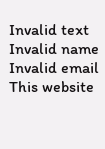Invalid text
Invalid name
Invalid email
This website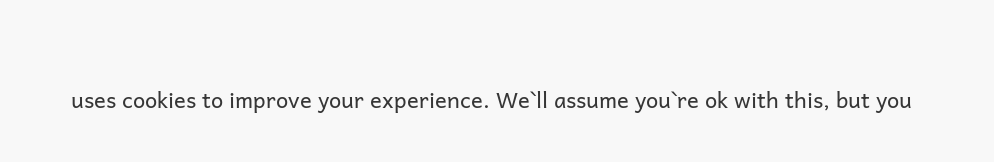uses cookies to improve your experience. We`ll assume you`re ok with this, but you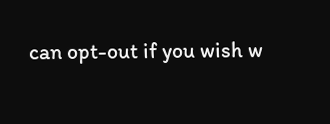can opt-out if you wish w